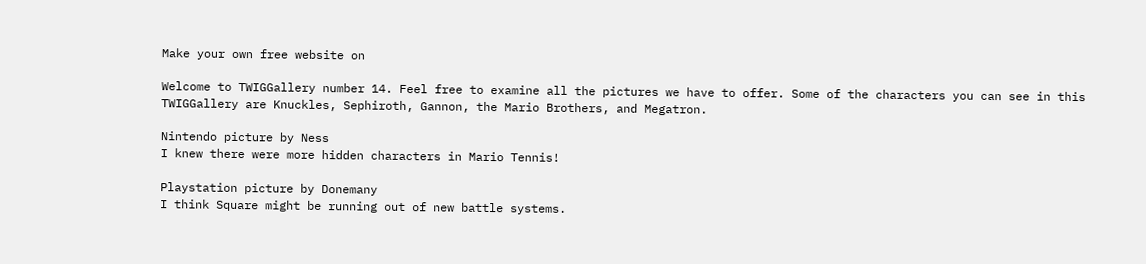Make your own free website on

Welcome to TWIGGallery number 14. Feel free to examine all the pictures we have to offer. Some of the characters you can see in this TWIGGallery are Knuckles, Sephiroth, Gannon, the Mario Brothers, and Megatron.

Nintendo picture by Ness
I knew there were more hidden characters in Mario Tennis!

Playstation picture by Donemany
I think Square might be running out of new battle systems.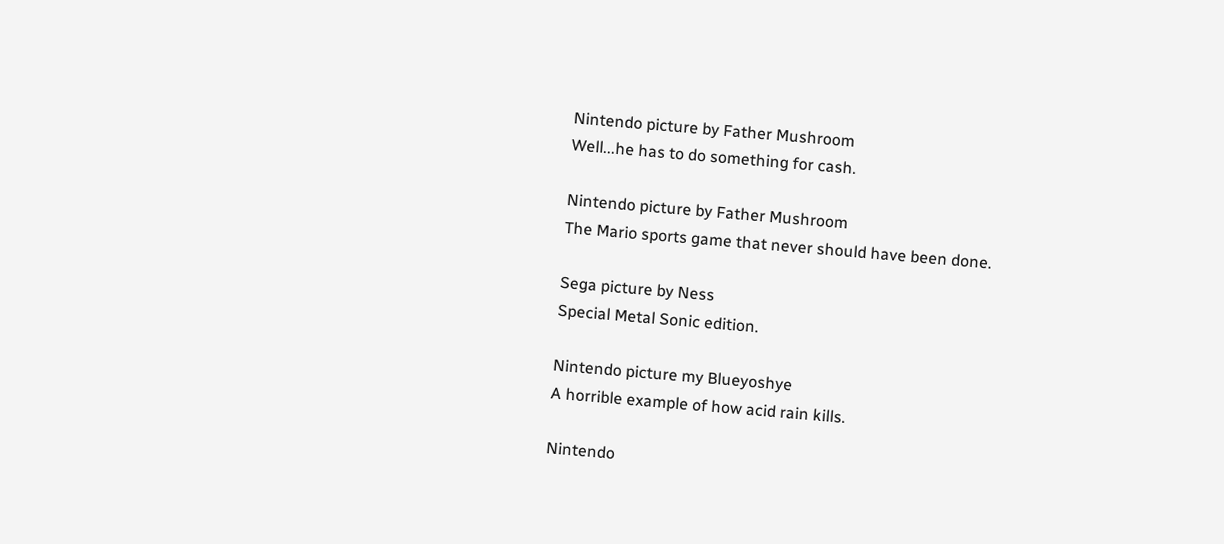Nintendo picture by Father Mushroom
Well...he has to do something for cash.

Nintendo picture by Father Mushroom
The Mario sports game that never should have been done.

Sega picture by Ness
Special Metal Sonic edition.

Nintendo picture my Blueyoshye
A horrible example of how acid rain kills.

Nintendo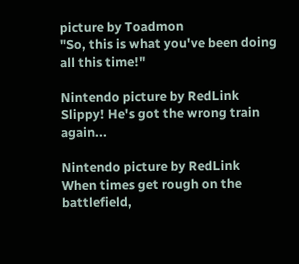picture by Toadmon
"So, this is what you've been doing all this time!"

Nintendo picture by RedLink
Slippy! He's got the wrong train again...

Nintendo picture by RedLink
When times get rough on the battlefield,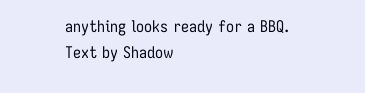anything looks ready for a BBQ.
Text by Shadow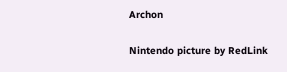Archon

Nintendo picture by RedLink